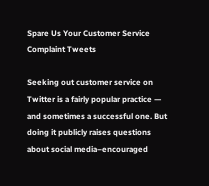Spare Us Your Customer Service Complaint Tweets

Seeking out customer service on Twitter is a fairly popular practice — and sometimes a successful one. But doing it publicly raises questions about social media–encouraged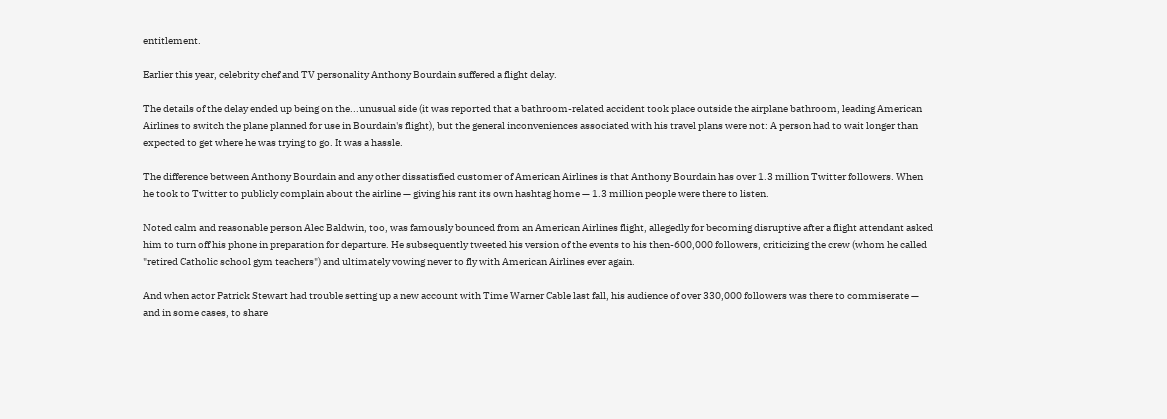entitlement.

Earlier this year, celebrity chef and TV personality Anthony Bourdain suffered a flight delay.

The details of the delay ended up being on the...unusual side (it was reported that a bathroom-related accident took place outside the airplane bathroom, leading American Airlines to switch the plane planned for use in Bourdain's flight), but the general inconveniences associated with his travel plans were not: A person had to wait longer than expected to get where he was trying to go. It was a hassle.

The difference between Anthony Bourdain and any other dissatisfied customer of American Airlines is that Anthony Bourdain has over 1.3 million Twitter followers. When he took to Twitter to publicly complain about the airline — giving his rant its own hashtag home — 1.3 million people were there to listen.

Noted calm and reasonable person Alec Baldwin, too, was famously bounced from an American Airlines flight, allegedly for becoming disruptive after a flight attendant asked him to turn off his phone in preparation for departure. He subsequently tweeted his version of the events to his then-600,000 followers, criticizing the crew (whom he called "retired Catholic school gym teachers") and ultimately vowing never to fly with American Airlines ever again.

And when actor Patrick Stewart had trouble setting up a new account with Time Warner Cable last fall, his audience of over 330,000 followers was there to commiserate — and in some cases, to share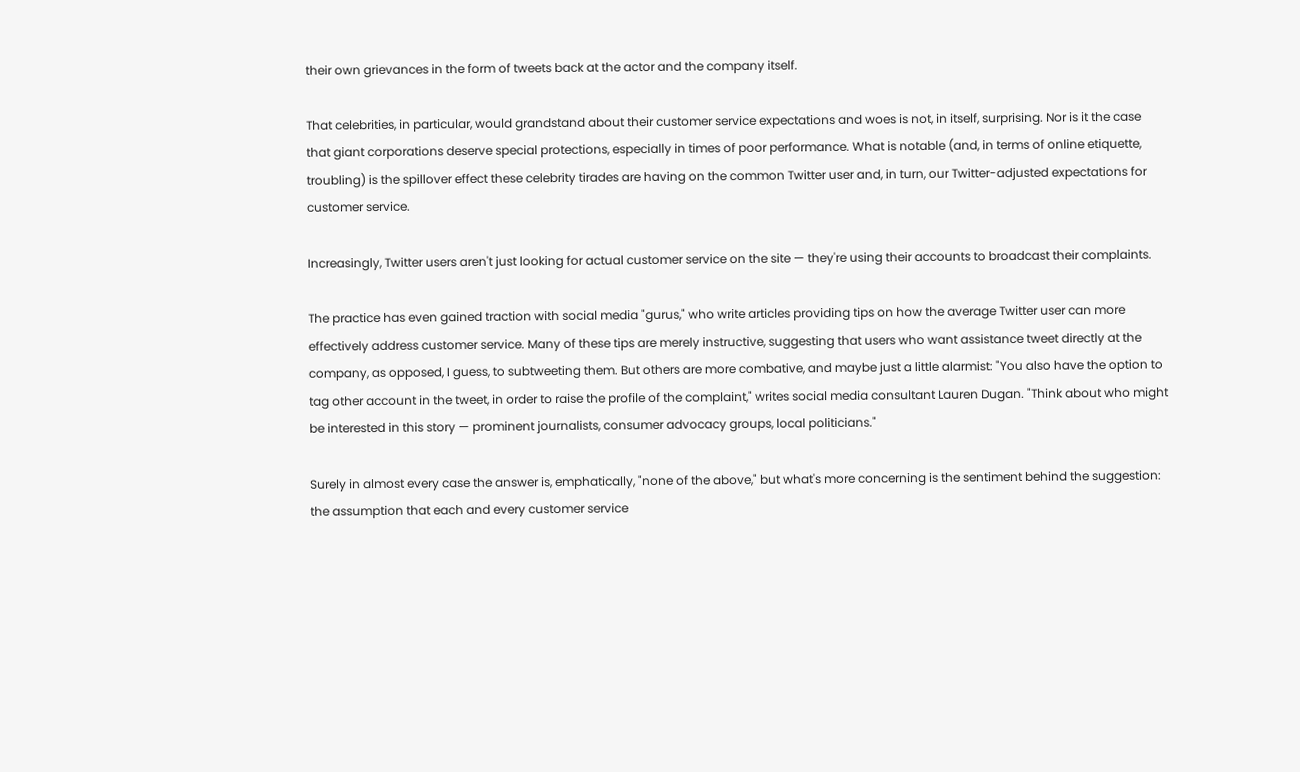their own grievances in the form of tweets back at the actor and the company itself.

That celebrities, in particular, would grandstand about their customer service expectations and woes is not, in itself, surprising. Nor is it the case that giant corporations deserve special protections, especially in times of poor performance. What is notable (and, in terms of online etiquette, troubling) is the spillover effect these celebrity tirades are having on the common Twitter user and, in turn, our Twitter-adjusted expectations for customer service.

Increasingly, Twitter users aren't just looking for actual customer service on the site — they're using their accounts to broadcast their complaints.

The practice has even gained traction with social media "gurus," who write articles providing tips on how the average Twitter user can more effectively address customer service. Many of these tips are merely instructive, suggesting that users who want assistance tweet directly at the company, as opposed, I guess, to subtweeting them. But others are more combative, and maybe just a little alarmist: "You also have the option to tag other account in the tweet, in order to raise the profile of the complaint," writes social media consultant Lauren Dugan. "Think about who might be interested in this story — prominent journalists, consumer advocacy groups, local politicians."

Surely in almost every case the answer is, emphatically, "none of the above," but what's more concerning is the sentiment behind the suggestion: the assumption that each and every customer service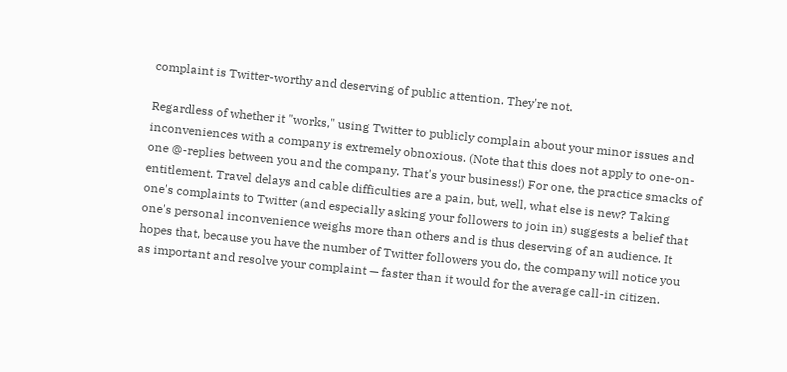complaint is Twitter-worthy and deserving of public attention. They're not.

Regardless of whether it "works," using Twitter to publicly complain about your minor issues and inconveniences with a company is extremely obnoxious. (Note that this does not apply to one-on-one @-replies between you and the company. That's your business!) For one, the practice smacks of entitlement. Travel delays and cable difficulties are a pain, but, well, what else is new? Taking one's complaints to Twitter (and especially asking your followers to join in) suggests a belief that one's personal inconvenience weighs more than others and is thus deserving of an audience. It hopes that, because you have the number of Twitter followers you do, the company will notice you as important and resolve your complaint — faster than it would for the average call-in citizen.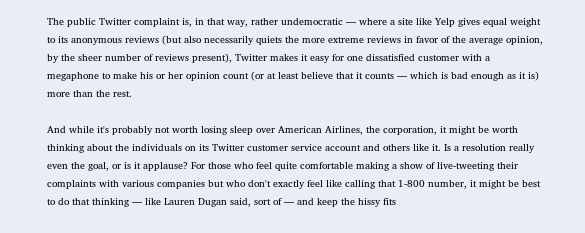The public Twitter complaint is, in that way, rather undemocratic — where a site like Yelp gives equal weight to its anonymous reviews (but also necessarily quiets the more extreme reviews in favor of the average opinion, by the sheer number of reviews present), Twitter makes it easy for one dissatisfied customer with a megaphone to make his or her opinion count (or at least believe that it counts — which is bad enough as it is) more than the rest.

And while it's probably not worth losing sleep over American Airlines, the corporation, it might be worth thinking about the individuals on its Twitter customer service account and others like it. Is a resolution really even the goal, or is it applause? For those who feel quite comfortable making a show of live-tweeting their complaints with various companies but who don't exactly feel like calling that 1-800 number, it might be best to do that thinking — like Lauren Dugan said, sort of — and keep the hissy fits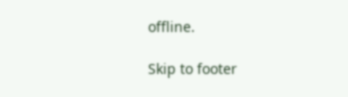offline.

Skip to footer